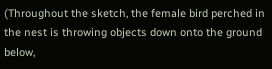(Throughout the sketch, the female bird perched in the nest is throwing objects down onto the ground below,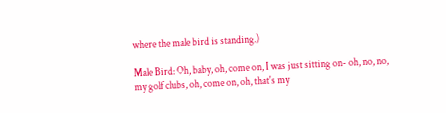where the male bird is standing.)

Male Bird: Oh, baby, oh, come on, I was just sitting on- oh, no, no, my golf clubs, oh, come on, oh, that's my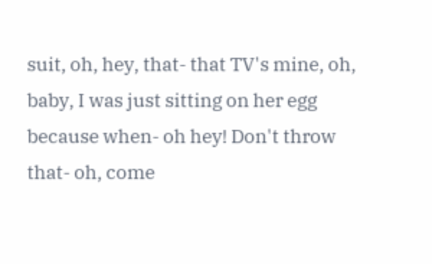suit, oh, hey, that- that TV's mine, oh, baby, I was just sitting on her egg because when- oh hey! Don't throw that- oh, come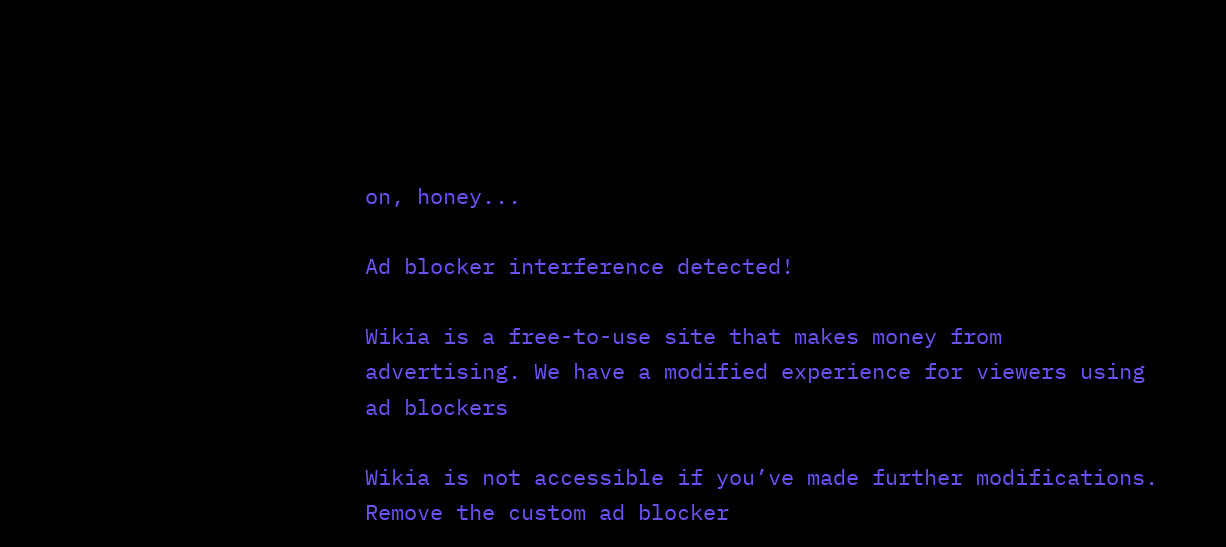on, honey...

Ad blocker interference detected!

Wikia is a free-to-use site that makes money from advertising. We have a modified experience for viewers using ad blockers

Wikia is not accessible if you’ve made further modifications. Remove the custom ad blocker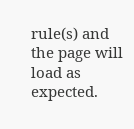rule(s) and the page will load as expected.